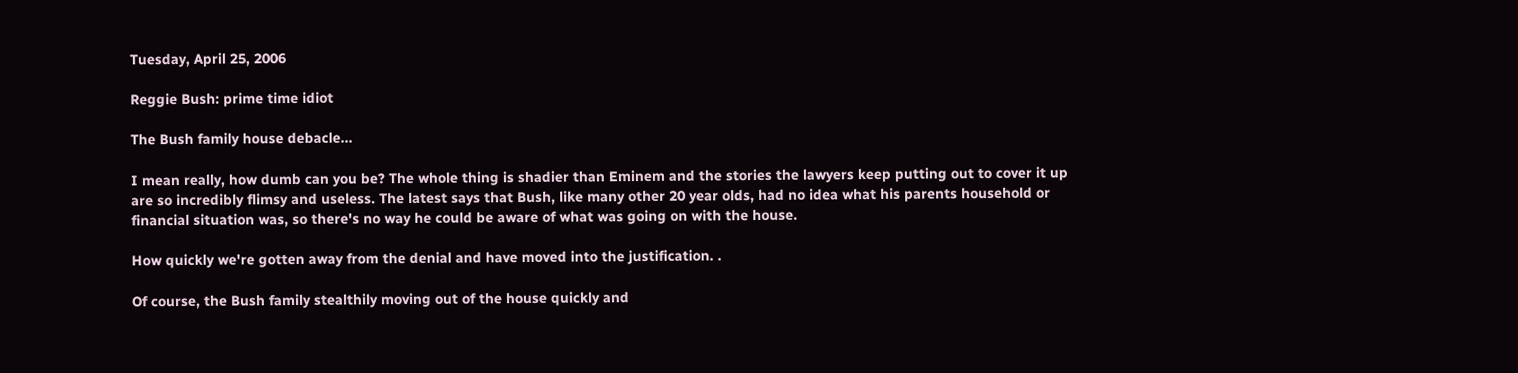Tuesday, April 25, 2006

Reggie Bush: prime time idiot

The Bush family house debacle...

I mean really, how dumb can you be? The whole thing is shadier than Eminem and the stories the lawyers keep putting out to cover it up are so incredibly flimsy and useless. The latest says that Bush, like many other 20 year olds, had no idea what his parents household or financial situation was, so there's no way he could be aware of what was going on with the house.

How quickly we're gotten away from the denial and have moved into the justification. .

Of course, the Bush family stealthily moving out of the house quickly and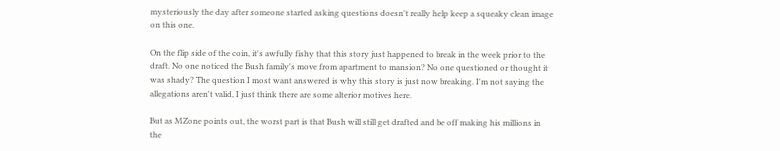mysteriously the day after someone started asking questions doesn't really help keep a squeaky clean image on this one.

On the flip side of the coin, it's awfully fishy that this story just happened to break in the week prior to the draft. No one noticed the Bush family's move from apartment to mansion? No one questioned or thought it was shady? The question I most want answered is why this story is just now breaking. I'm not saying the allegations aren't valid, I just think there are some alterior motives here.

But as MZone points out, the worst part is that Bush will still get drafted and be off making his millions in the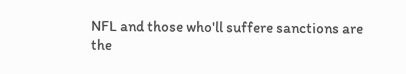NFL and those who'll suffere sanctions are the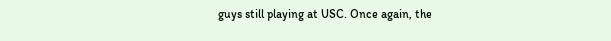guys still playing at USC. Once again, the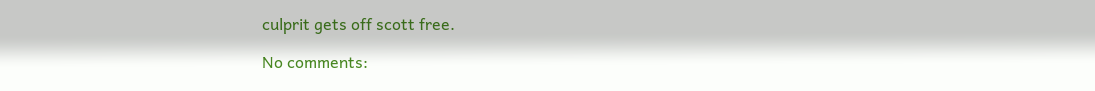culprit gets off scott free.

No comments: